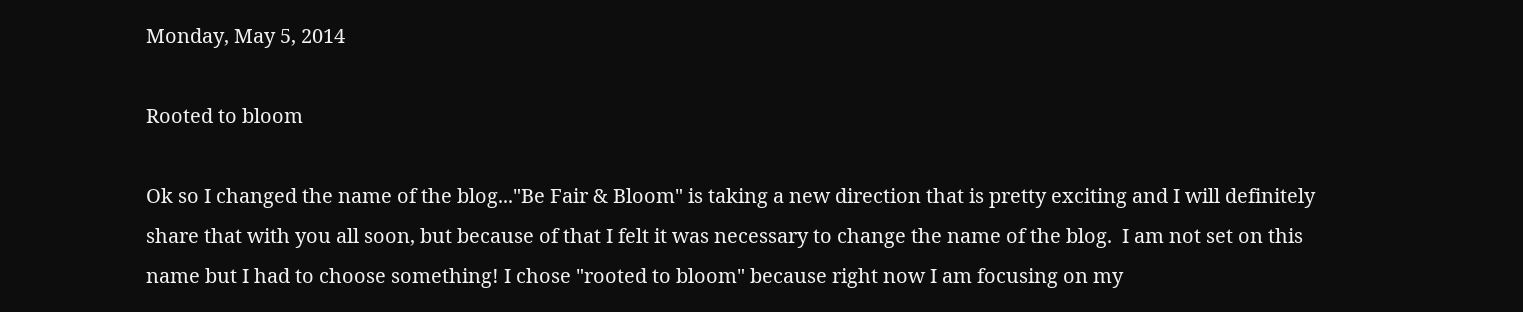Monday, May 5, 2014

Rooted to bloom

Ok so I changed the name of the blog..."Be Fair & Bloom" is taking a new direction that is pretty exciting and I will definitely share that with you all soon, but because of that I felt it was necessary to change the name of the blog.  I am not set on this name but I had to choose something! I chose "rooted to bloom" because right now I am focusing on my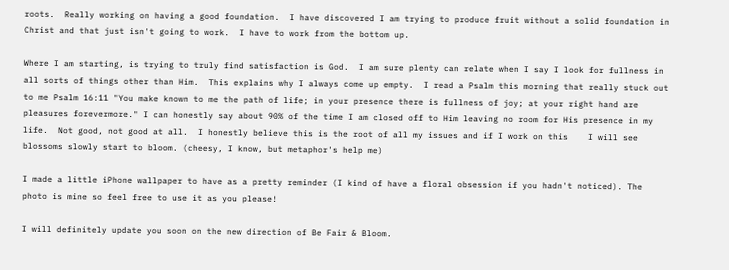roots.  Really working on having a good foundation.  I have discovered I am trying to produce fruit without a solid foundation in Christ and that just isn't going to work.  I have to work from the bottom up.

Where I am starting, is trying to truly find satisfaction is God.  I am sure plenty can relate when I say I look for fullness in all sorts of things other than Him.  This explains why I always come up empty.  I read a Psalm this morning that really stuck out to me Psalm 16:11 "You make known to me the path of life; in your presence there is fullness of joy; at your right hand are pleasures forevermore." I can honestly say about 90% of the time I am closed off to Him leaving no room for His presence in my life.  Not good, not good at all.  I honestly believe this is the root of all my issues and if I work on this    I will see blossoms slowly start to bloom. (cheesy, I know, but metaphor's help me)

I made a little iPhone wallpaper to have as a pretty reminder (I kind of have a floral obsession if you hadn't noticed). The photo is mine so feel free to use it as you please!

I will definitely update you soon on the new direction of Be Fair & Bloom.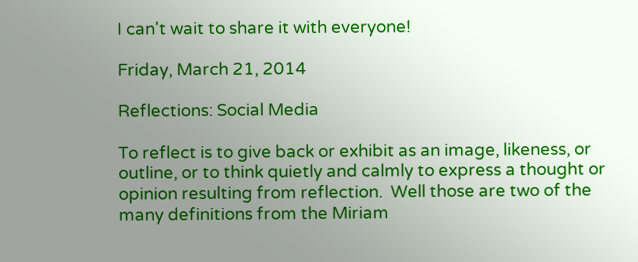I can't wait to share it with everyone!

Friday, March 21, 2014

Reflections: Social Media

To reflect is to give back or exhibit as an image, likeness, or outline, or to think quietly and calmly to express a thought or opinion resulting from reflection.  Well those are two of the many definitions from the Miriam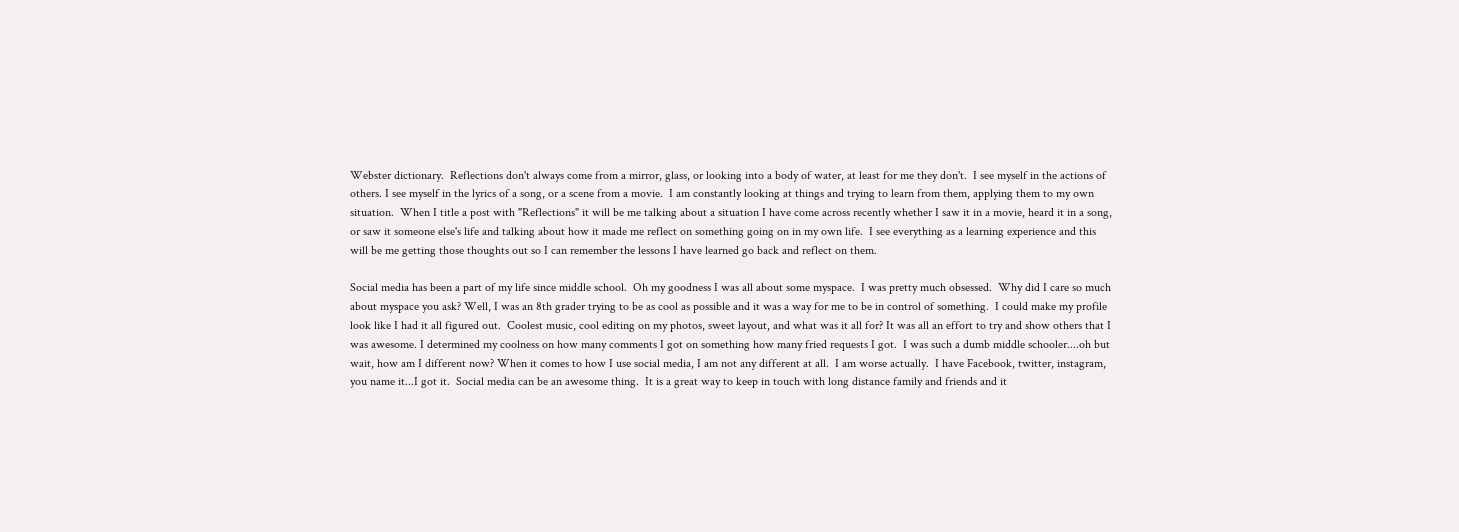Webster dictionary.  Reflections don't always come from a mirror, glass, or looking into a body of water, at least for me they don't.  I see myself in the actions of others. I see myself in the lyrics of a song, or a scene from a movie.  I am constantly looking at things and trying to learn from them, applying them to my own situation.  When I title a post with "Reflections" it will be me talking about a situation I have come across recently whether I saw it in a movie, heard it in a song, or saw it someone else's life and talking about how it made me reflect on something going on in my own life.  I see everything as a learning experience and this will be me getting those thoughts out so I can remember the lessons I have learned go back and reflect on them.

Social media has been a part of my life since middle school.  Oh my goodness I was all about some myspace.  I was pretty much obsessed.  Why did I care so much about myspace you ask? Well, I was an 8th grader trying to be as cool as possible and it was a way for me to be in control of something.  I could make my profile look like I had it all figured out.  Coolest music, cool editing on my photos, sweet layout, and what was it all for? It was all an effort to try and show others that I was awesome. I determined my coolness on how many comments I got on something how many fried requests I got.  I was such a dumb middle schooler....oh but wait, how am I different now? When it comes to how I use social media, I am not any different at all.  I am worse actually.  I have Facebook, twitter, instagram, you name it...I got it.  Social media can be an awesome thing.  It is a great way to keep in touch with long distance family and friends and it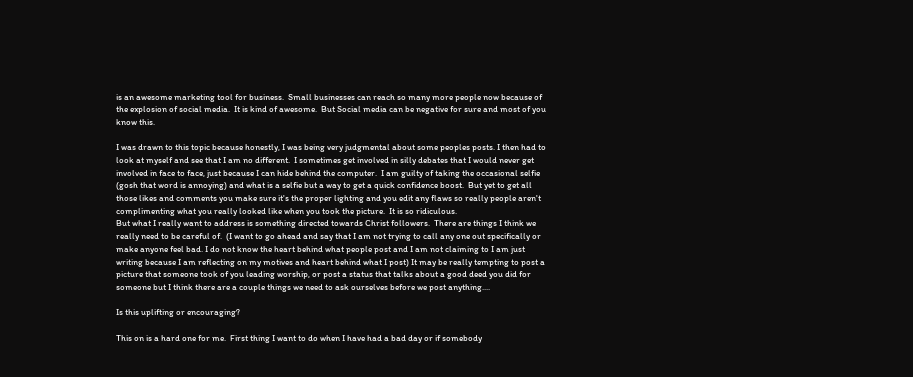is an awesome marketing tool for business.  Small businesses can reach so many more people now because of the explosion of social media.  It is kind of awesome.  But Social media can be negative for sure and most of you know this.

I was drawn to this topic because honestly, I was being very judgmental about some peoples posts. I then had to look at myself and see that I am no different.  I sometimes get involved in silly debates that I would never get involved in face to face, just because I can hide behind the computer.  I am guilty of taking the occasional selfie (gosh that word is annoying) and what is a selfie but a way to get a quick confidence boost.  But yet to get all those likes and comments you make sure it's the proper lighting and you edit any flaws so really people aren't complimenting what you really looked like when you took the picture.  It is so ridiculous.
But what I really want to address is something directed towards Christ followers.  There are things I think we really need to be careful of.  (I want to go ahead and say that I am not trying to call any one out specifically or make anyone feel bad. I do not know the heart behind what people post and I am not claiming to I am just writing because I am reflecting on my motives and heart behind what I post) It may be really tempting to post a picture that someone took of you leading worship, or post a status that talks about a good deed you did for someone but I think there are a couple things we need to ask ourselves before we post anything....

Is this uplifting or encouraging?

This on is a hard one for me.  First thing I want to do when I have had a bad day or if somebody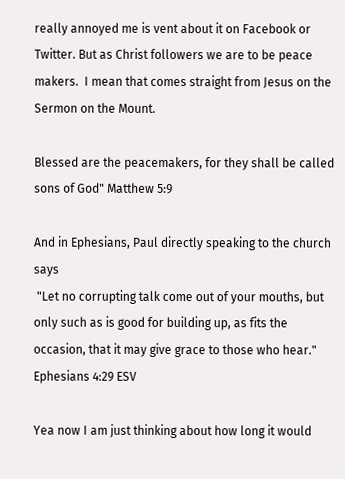really annoyed me is vent about it on Facebook or Twitter. But as Christ followers we are to be peace makers.  I mean that comes straight from Jesus on the Sermon on the Mount.

Blessed are the peacemakers, for they shall be called sons of God" Matthew 5:9

And in Ephesians, Paul directly speaking to the church says
 "Let no corrupting talk come out of your mouths, but only such as is good for building up, as fits the occasion, that it may give grace to those who hear." Ephesians 4:29 ESV

Yea now I am just thinking about how long it would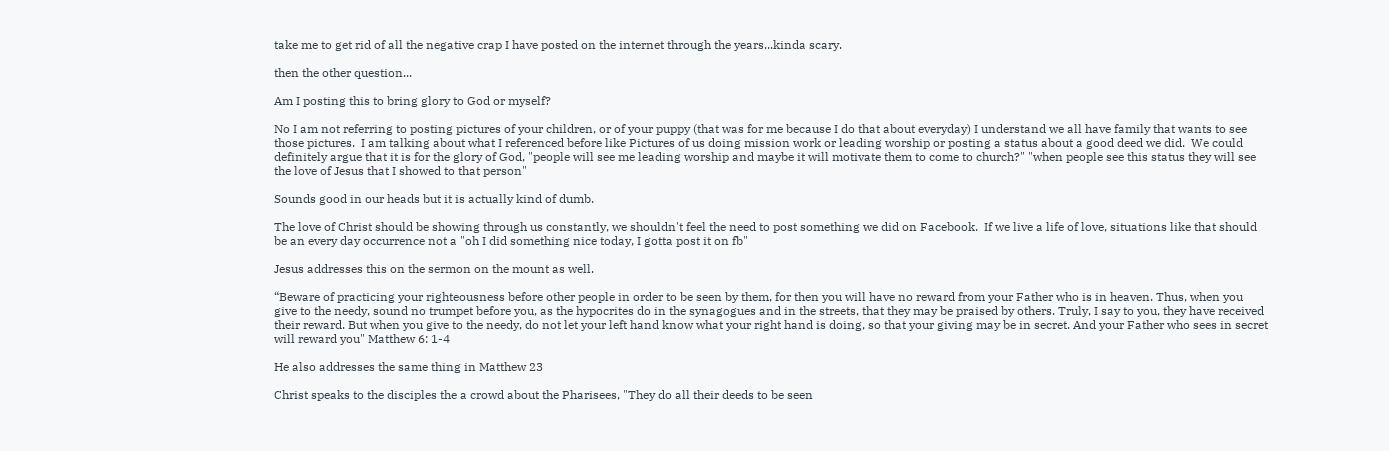take me to get rid of all the negative crap I have posted on the internet through the years...kinda scary.

then the other question...

Am I posting this to bring glory to God or myself?

No I am not referring to posting pictures of your children, or of your puppy (that was for me because I do that about everyday) I understand we all have family that wants to see those pictures.  I am talking about what I referenced before like Pictures of us doing mission work or leading worship or posting a status about a good deed we did.  We could definitely argue that it is for the glory of God, "people will see me leading worship and maybe it will motivate them to come to church?" "when people see this status they will see the love of Jesus that I showed to that person"

Sounds good in our heads but it is actually kind of dumb.

The love of Christ should be showing through us constantly, we shouldn't feel the need to post something we did on Facebook.  If we live a life of love, situations like that should be an every day occurrence not a "oh I did something nice today, I gotta post it on fb"

Jesus addresses this on the sermon on the mount as well.

“Beware of practicing your righteousness before other people in order to be seen by them, for then you will have no reward from your Father who is in heaven. Thus, when you give to the needy, sound no trumpet before you, as the hypocrites do in the synagogues and in the streets, that they may be praised by others. Truly, I say to you, they have received their reward. But when you give to the needy, do not let your left hand know what your right hand is doing, so that your giving may be in secret. And your Father who sees in secret will reward you" Matthew 6: 1-4

He also addresses the same thing in Matthew 23

Christ speaks to the disciples the a crowd about the Pharisees, "They do all their deeds to be seen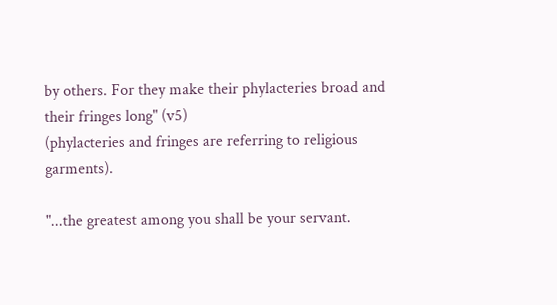by others. For they make their phylacteries broad and their fringes long" (v5)
(phylacteries and fringes are referring to religious garments).

"...the greatest among you shall be your servant.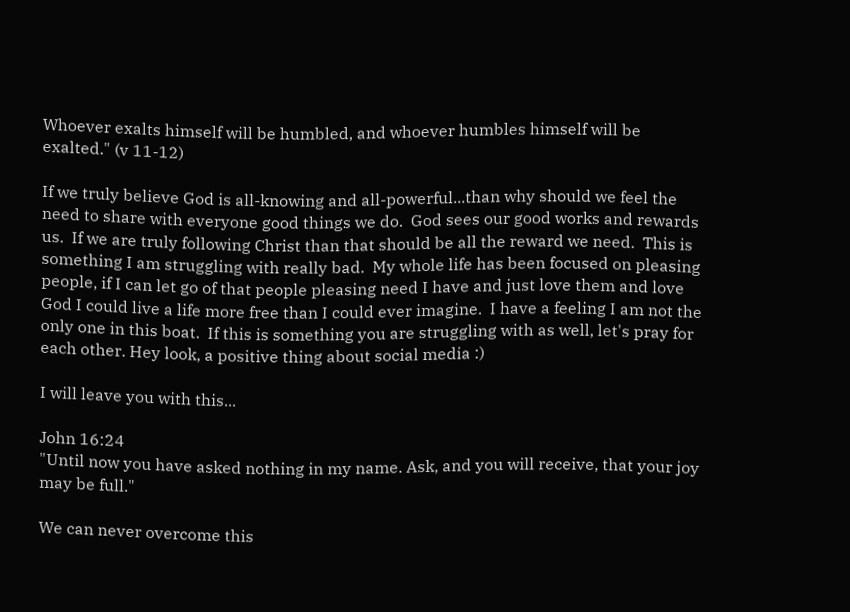Whoever exalts himself will be humbled, and whoever humbles himself will be exalted." (v 11-12)

If we truly believe God is all-knowing and all-powerful...than why should we feel the need to share with everyone good things we do.  God sees our good works and rewards us.  If we are truly following Christ than that should be all the reward we need.  This is something I am struggling with really bad.  My whole life has been focused on pleasing people, if I can let go of that people pleasing need I have and just love them and love God I could live a life more free than I could ever imagine.  I have a feeling I am not the only one in this boat.  If this is something you are struggling with as well, let's pray for each other. Hey look, a positive thing about social media :)

I will leave you with this...

John 16:24
"Until now you have asked nothing in my name. Ask, and you will receive, that your joy may be full."

We can never overcome this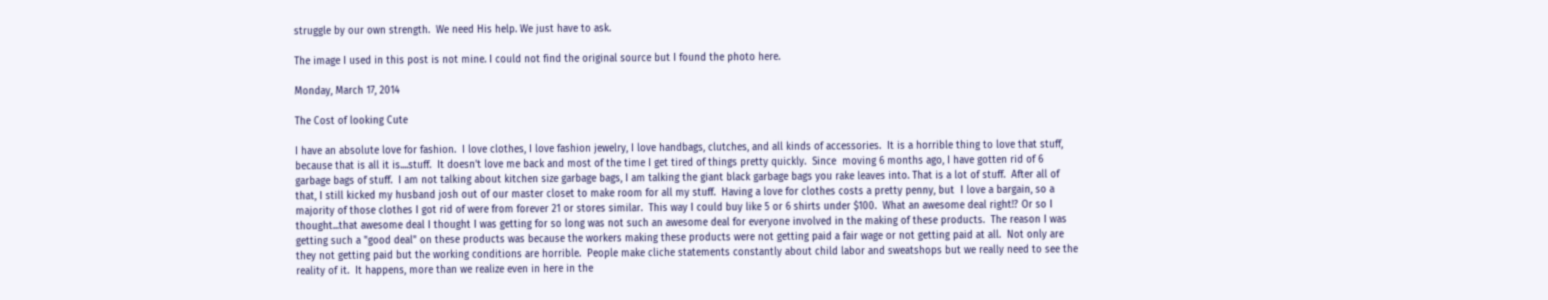struggle by our own strength.  We need His help. We just have to ask.

The image I used in this post is not mine. I could not find the original source but I found the photo here.

Monday, March 17, 2014

The Cost of looking Cute

I have an absolute love for fashion.  I love clothes, I love fashion jewelry, I love handbags, clutches, and all kinds of accessories.  It is a horrible thing to love that stuff, because that is all it is....stuff.  It doesn't love me back and most of the time I get tired of things pretty quickly.  Since  moving 6 months ago, I have gotten rid of 6 garbage bags of stuff.  I am not talking about kitchen size garbage bags, I am talking the giant black garbage bags you rake leaves into. That is a lot of stuff.  After all of that, I still kicked my husband josh out of our master closet to make room for all my stuff.  Having a love for clothes costs a pretty penny, but  I love a bargain, so a majority of those clothes I got rid of were from forever 21 or stores similar.  This way I could buy like 5 or 6 shirts under $100.  What an awesome deal right!? Or so I thought...that awesome deal I thought I was getting for so long was not such an awesome deal for everyone involved in the making of these products.  The reason I was getting such a "good deal" on these products was because the workers making these products were not getting paid a fair wage or not getting paid at all.  Not only are they not getting paid but the working conditions are horrible.  People make cliche statements constantly about child labor and sweatshops but we really need to see the reality of it.  It happens, more than we realize even in here in the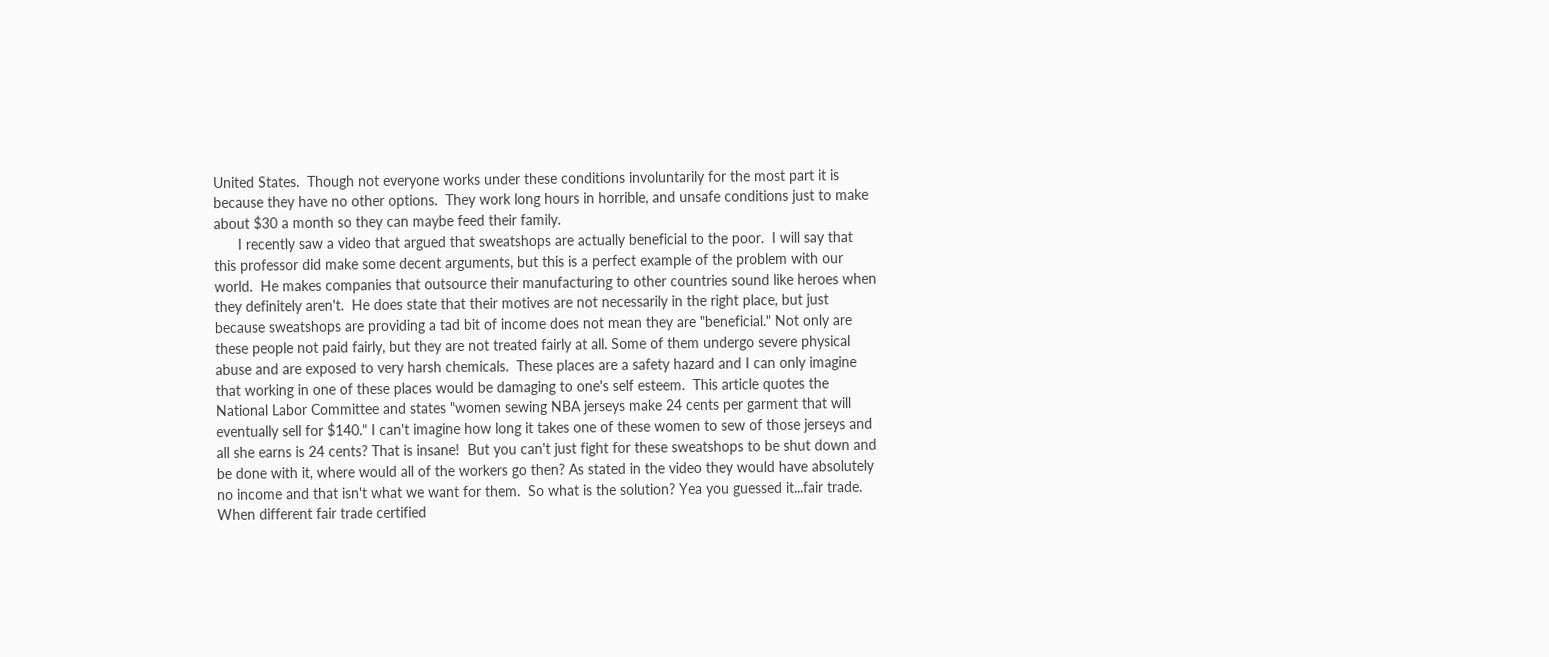United States.  Though not everyone works under these conditions involuntarily for the most part it is because they have no other options.  They work long hours in horrible, and unsafe conditions just to make about $30 a month so they can maybe feed their family.
      I recently saw a video that argued that sweatshops are actually beneficial to the poor.  I will say that this professor did make some decent arguments, but this is a perfect example of the problem with our world.  He makes companies that outsource their manufacturing to other countries sound like heroes when they definitely aren't.  He does state that their motives are not necessarily in the right place, but just because sweatshops are providing a tad bit of income does not mean they are "beneficial." Not only are these people not paid fairly, but they are not treated fairly at all. Some of them undergo severe physical abuse and are exposed to very harsh chemicals.  These places are a safety hazard and I can only imagine that working in one of these places would be damaging to one's self esteem.  This article quotes the National Labor Committee and states "women sewing NBA jerseys make 24 cents per garment that will eventually sell for $140." I can't imagine how long it takes one of these women to sew of those jerseys and all she earns is 24 cents? That is insane!  But you can't just fight for these sweatshops to be shut down and be done with it, where would all of the workers go then? As stated in the video they would have absolutely no income and that isn't what we want for them.  So what is the solution? Yea you guessed it...fair trade. When different fair trade certified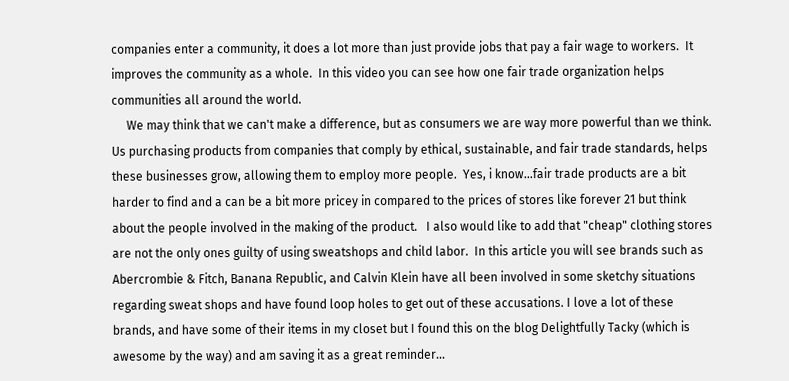companies enter a community, it does a lot more than just provide jobs that pay a fair wage to workers.  It improves the community as a whole.  In this video you can see how one fair trade organization helps communities all around the world.
     We may think that we can't make a difference, but as consumers we are way more powerful than we think.  Us purchasing products from companies that comply by ethical, sustainable, and fair trade standards, helps these businesses grow, allowing them to employ more people.  Yes, i know...fair trade products are a bit harder to find and a can be a bit more pricey in compared to the prices of stores like forever 21 but think about the people involved in the making of the product.   I also would like to add that "cheap" clothing stores are not the only ones guilty of using sweatshops and child labor.  In this article you will see brands such as Abercrombie & Fitch, Banana Republic, and Calvin Klein have all been involved in some sketchy situations regarding sweat shops and have found loop holes to get out of these accusations. I love a lot of these brands, and have some of their items in my closet but I found this on the blog Delightfully Tacky (which is awesome by the way) and am saving it as a great reminder...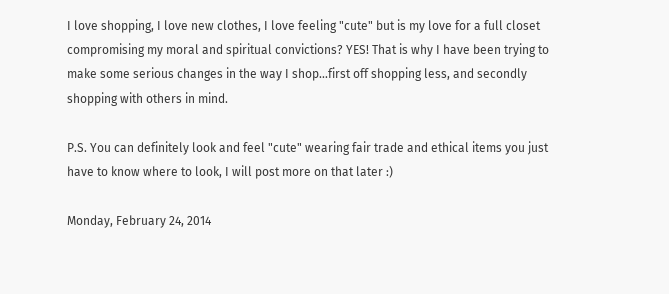I love shopping, I love new clothes, I love feeling "cute" but is my love for a full closet compromising my moral and spiritual convictions? YES! That is why I have been trying to make some serious changes in the way I shop...first off shopping less, and secondly shopping with others in mind.

P.S. You can definitely look and feel "cute" wearing fair trade and ethical items you just have to know where to look, I will post more on that later :)

Monday, February 24, 2014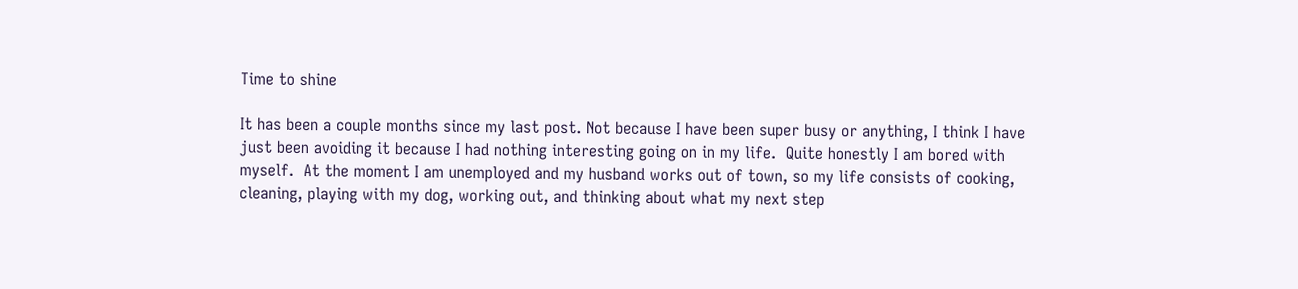Time to shine

It has been a couple months since my last post. Not because I have been super busy or anything, I think I have just been avoiding it because I had nothing interesting going on in my life.  Quite honestly I am bored with myself.  At the moment I am unemployed and my husband works out of town, so my life consists of cooking, cleaning, playing with my dog, working out, and thinking about what my next step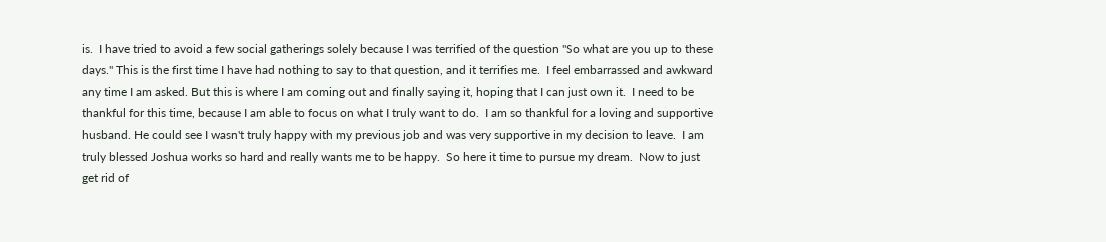is.  I have tried to avoid a few social gatherings solely because I was terrified of the question "So what are you up to these days." This is the first time I have had nothing to say to that question, and it terrifies me.  I feel embarrassed and awkward any time I am asked. But this is where I am coming out and finally saying it, hoping that I can just own it.  I need to be thankful for this time, because I am able to focus on what I truly want to do.  I am so thankful for a loving and supportive husband. He could see I wasn't truly happy with my previous job and was very supportive in my decision to leave.  I am truly blessed Joshua works so hard and really wants me to be happy.  So here it time to pursue my dream.  Now to just get rid of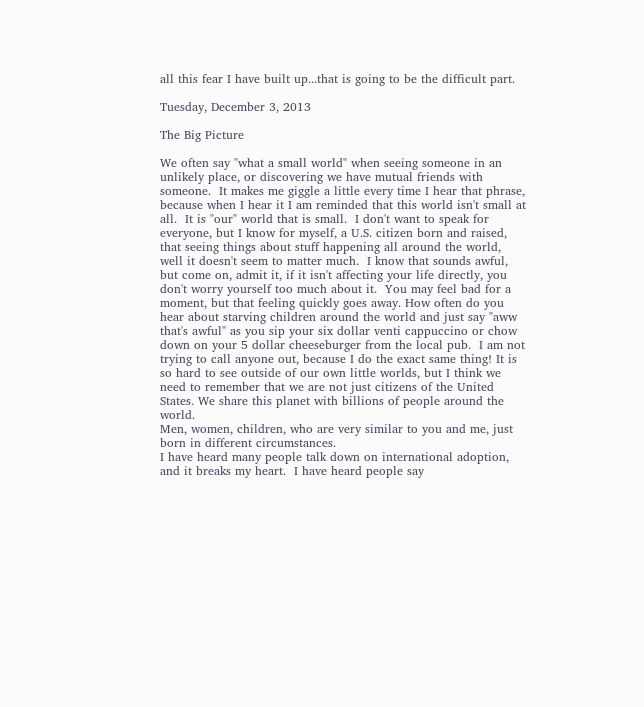all this fear I have built up...that is going to be the difficult part.

Tuesday, December 3, 2013

The Big Picture

We often say "what a small world" when seeing someone in an unlikely place, or discovering we have mutual friends with someone.  It makes me giggle a little every time I hear that phrase, because when I hear it I am reminded that this world isn't small at all.  It is "our" world that is small.  I don't want to speak for everyone, but I know for myself, a U.S. citizen born and raised, that seeing things about stuff happening all around the world, well it doesn't seem to matter much.  I know that sounds awful, but come on, admit it, if it isn't affecting your life directly, you don't worry yourself too much about it.  You may feel bad for a moment, but that feeling quickly goes away. How often do you hear about starving children around the world and just say "aww that's awful" as you sip your six dollar venti cappuccino or chow down on your 5 dollar cheeseburger from the local pub.  I am not trying to call anyone out, because I do the exact same thing! It is so hard to see outside of our own little worlds, but I think we need to remember that we are not just citizens of the United States. We share this planet with billions of people around the world.
Men, women, children, who are very similar to you and me, just born in different circumstances.
I have heard many people talk down on international adoption, and it breaks my heart.  I have heard people say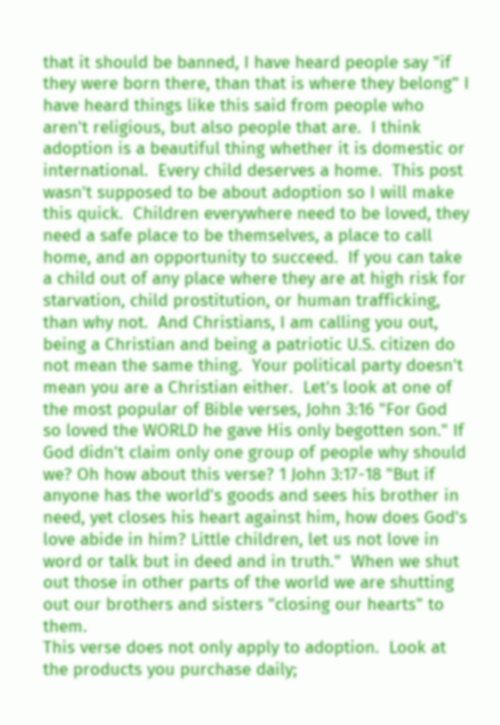that it should be banned, I have heard people say "if they were born there, than that is where they belong" I have heard things like this said from people who aren't religious, but also people that are.  I think adoption is a beautiful thing whether it is domestic or international.  Every child deserves a home.  This post wasn't supposed to be about adoption so I will make this quick.  Children everywhere need to be loved, they need a safe place to be themselves, a place to call home, and an opportunity to succeed.  If you can take a child out of any place where they are at high risk for starvation, child prostitution, or human trafficking, than why not.  And Christians, I am calling you out, being a Christian and being a patriotic U.S. citizen do not mean the same thing.  Your political party doesn't mean you are a Christian either.  Let's look at one of the most popular of Bible verses, John 3:16 "For God so loved the WORLD he gave His only begotten son." If God didn't claim only one group of people why should we? Oh how about this verse? 1 John 3:17-18 "But if anyone has the world's goods and sees his brother in need, yet closes his heart against him, how does God's love abide in him? Little children, let us not love in word or talk but in deed and in truth."  When we shut out those in other parts of the world we are shutting out our brothers and sisters "closing our hearts" to them.
This verse does not only apply to adoption.  Look at the products you purchase daily;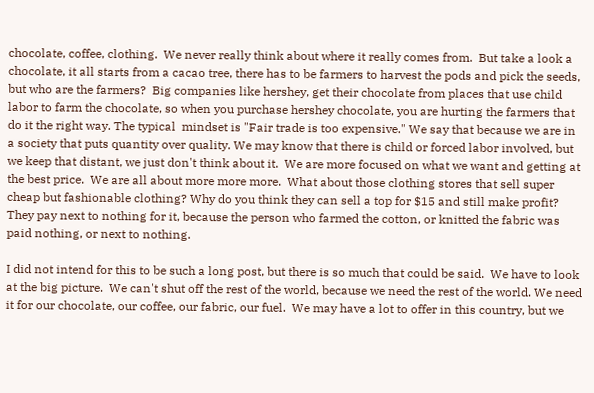chocolate, coffee, clothing.  We never really think about where it really comes from.  But take a look a chocolate, it all starts from a cacao tree, there has to be farmers to harvest the pods and pick the seeds, but who are the farmers?  Big companies like hershey, get their chocolate from places that use child labor to farm the chocolate, so when you purchase hershey chocolate, you are hurting the farmers that do it the right way. The typical  mindset is "Fair trade is too expensive." We say that because we are in a society that puts quantity over quality. We may know that there is child or forced labor involved, but we keep that distant, we just don't think about it.  We are more focused on what we want and getting at the best price.  We are all about more more more.  What about those clothing stores that sell super cheap but fashionable clothing? Why do you think they can sell a top for $15 and still make profit? They pay next to nothing for it, because the person who farmed the cotton, or knitted the fabric was paid nothing, or next to nothing.

I did not intend for this to be such a long post, but there is so much that could be said.  We have to look at the big picture.  We can't shut off the rest of the world, because we need the rest of the world. We need it for our chocolate, our coffee, our fabric, our fuel.  We may have a lot to offer in this country, but we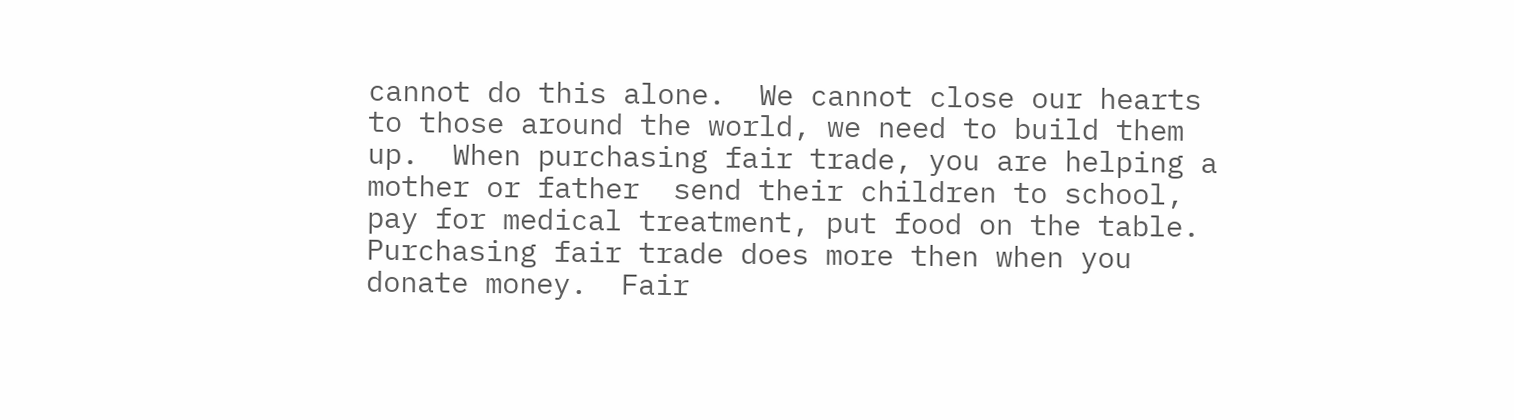cannot do this alone.  We cannot close our hearts to those around the world, we need to build them up.  When purchasing fair trade, you are helping a mother or father  send their children to school, pay for medical treatment, put food on the table.  Purchasing fair trade does more then when you donate money.  Fair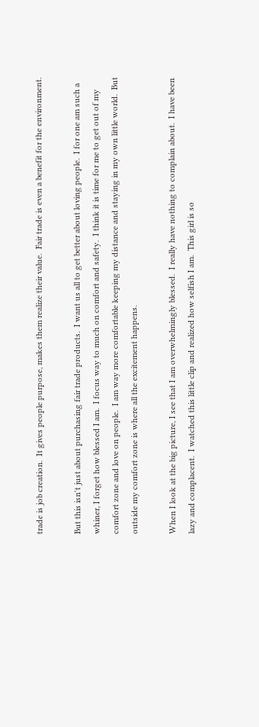trade is job creation.  It gives people purpose, makes them realize their value.  Fair trade is even a benefit for the environment.

But this isn't just about purchasing fair trade products.  I want us all to get better about loving people.  I for one am such a whiner, I forget how blessed I am.  I focus way to much on comfort and safety.  I think it is time for me to get out of my comfort zone and love on people.  I am way more comfortable keeping my distance and staying in my own little world.  But outside my comfort zone is where all the excitement happens.

When I look at the big picture, I see that I am overwhelmingly blessed.  I really have nothing to complain about.  I have been lazy and complacent.  I watched this little clip and realized how selfish I am.  This girl is so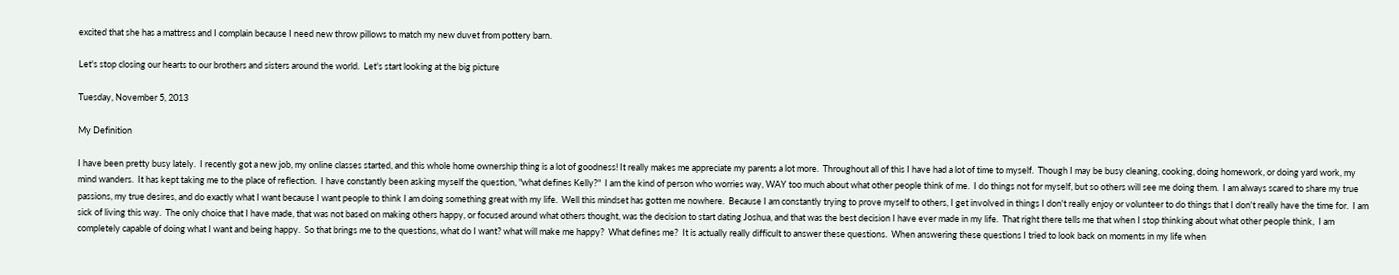excited that she has a mattress and I complain because I need new throw pillows to match my new duvet from pottery barn.

Let's stop closing our hearts to our brothers and sisters around the world.  Let's start looking at the big picture

Tuesday, November 5, 2013

My Definition

I have been pretty busy lately.  I recently got a new job, my online classes started, and this whole home ownership thing is a lot of goodness! It really makes me appreciate my parents a lot more.  Throughout all of this I have had a lot of time to myself.  Though I may be busy cleaning, cooking, doing homework, or doing yard work, my mind wanders.  It has kept taking me to the place of reflection.  I have constantly been asking myself the question, "what defines Kelly?"  I am the kind of person who worries way, WAY too much about what other people think of me.  I do things not for myself, but so others will see me doing them.  I am always scared to share my true passions, my true desires, and do exactly what I want because I want people to think I am doing something great with my life.  Well this mindset has gotten me nowhere.  Because I am constantly trying to prove myself to others, I get involved in things I don't really enjoy or volunteer to do things that I don't really have the time for.  I am sick of living this way.  The only choice that I have made, that was not based on making others happy, or focused around what others thought, was the decision to start dating Joshua, and that was the best decision I have ever made in my life.  That right there tells me that when I stop thinking about what other people think,  I am completely capable of doing what I want and being happy.  So that brings me to the questions, what do I want? what will make me happy?  What defines me?  It is actually really difficult to answer these questions.  When answering these questions I tried to look back on moments in my life when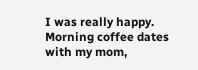I was really happy.  Morning coffee dates with my mom,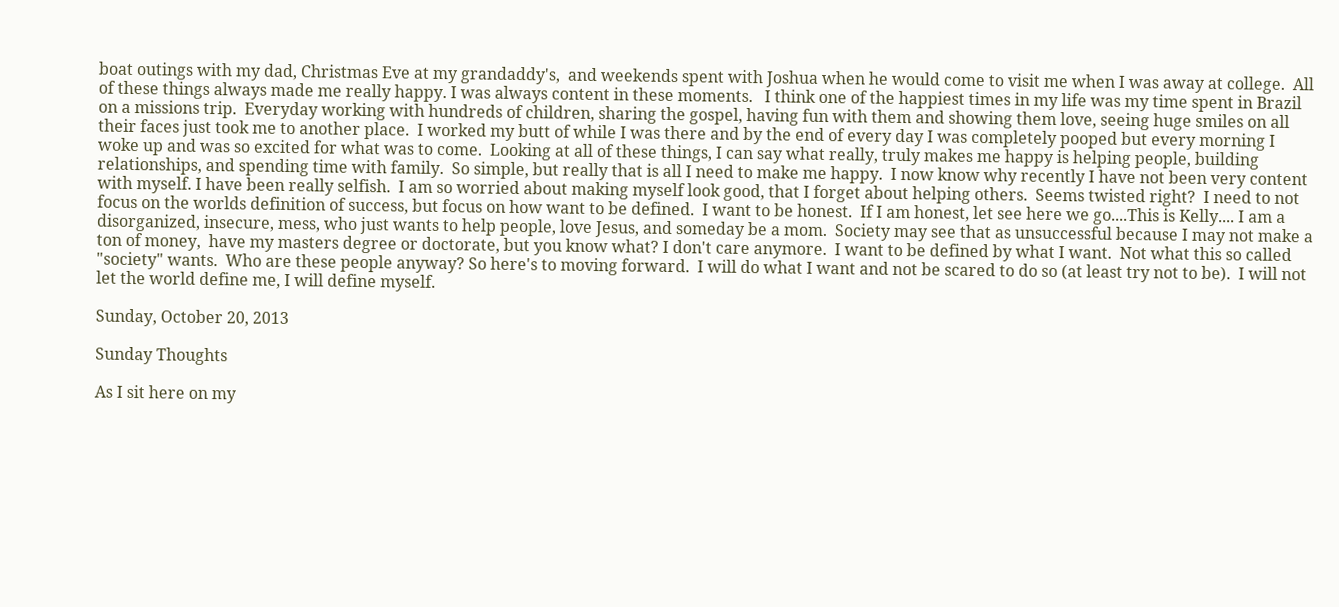boat outings with my dad, Christmas Eve at my grandaddy's,  and weekends spent with Joshua when he would come to visit me when I was away at college.  All of these things always made me really happy. I was always content in these moments.   I think one of the happiest times in my life was my time spent in Brazil on a missions trip.  Everyday working with hundreds of children, sharing the gospel, having fun with them and showing them love, seeing huge smiles on all their faces just took me to another place.  I worked my butt of while I was there and by the end of every day I was completely pooped but every morning I woke up and was so excited for what was to come.  Looking at all of these things, I can say what really, truly makes me happy is helping people, building relationships, and spending time with family.  So simple, but really that is all I need to make me happy.  I now know why recently I have not been very content with myself. I have been really selfish.  I am so worried about making myself look good, that I forget about helping others.  Seems twisted right?  I need to not focus on the worlds definition of success, but focus on how want to be defined.  I want to be honest.  If I am honest, let see here we go....This is Kelly.... I am a disorganized, insecure, mess, who just wants to help people, love Jesus, and someday be a mom.  Society may see that as unsuccessful because I may not make a ton of money,  have my masters degree or doctorate, but you know what? I don't care anymore.  I want to be defined by what I want.  Not what this so called "society" wants.  Who are these people anyway? So here's to moving forward.  I will do what I want and not be scared to do so (at least try not to be).  I will not let the world define me, I will define myself.

Sunday, October 20, 2013

Sunday Thoughts

As I sit here on my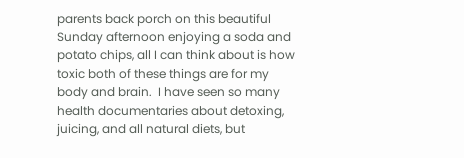parents back porch on this beautiful Sunday afternoon enjoying a soda and potato chips, all I can think about is how toxic both of these things are for my body and brain.  I have seen so many health documentaries about detoxing, juicing, and all natural diets, but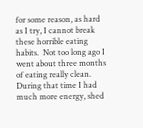for some reason, as hard as I try, I cannot break these horrible eating habits.  Not too long ago I went about three months of eating really clean.  During that time I had much more energy, shed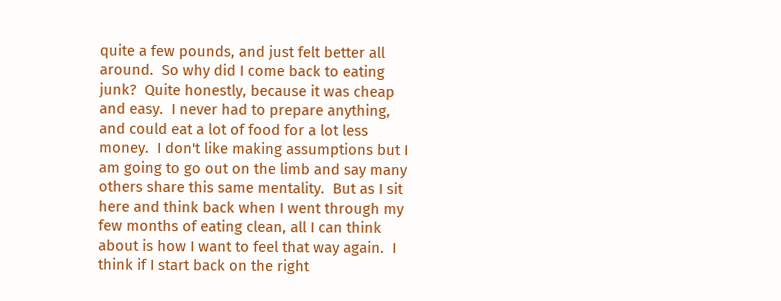quite a few pounds, and just felt better all around.  So why did I come back to eating junk?  Quite honestly, because it was cheap and easy.  I never had to prepare anything, and could eat a lot of food for a lot less money.  I don't like making assumptions but I am going to go out on the limb and say many others share this same mentality.  But as I sit here and think back when I went through my few months of eating clean, all I can think about is how I want to feel that way again.  I think if I start back on the right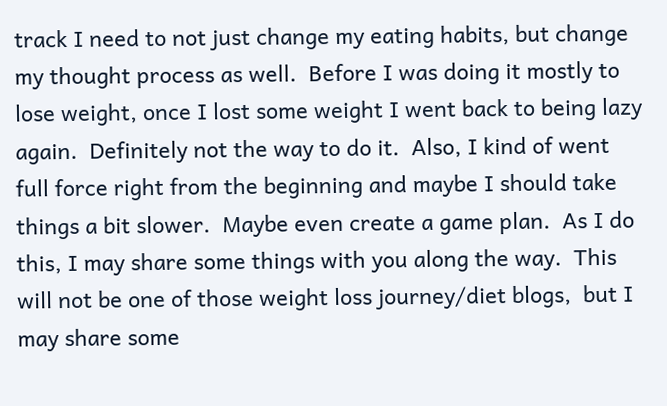track I need to not just change my eating habits, but change my thought process as well.  Before I was doing it mostly to lose weight, once I lost some weight I went back to being lazy again.  Definitely not the way to do it.  Also, I kind of went full force right from the beginning and maybe I should take things a bit slower.  Maybe even create a game plan.  As I do this, I may share some things with you along the way.  This will not be one of those weight loss journey/diet blogs,  but I may share some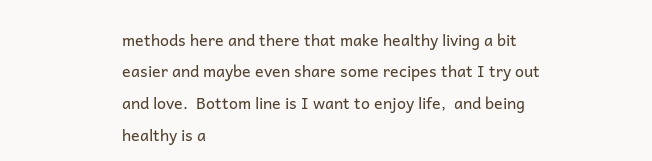methods here and there that make healthy living a bit easier and maybe even share some recipes that I try out and love.  Bottom line is I want to enjoy life,  and being healthy is a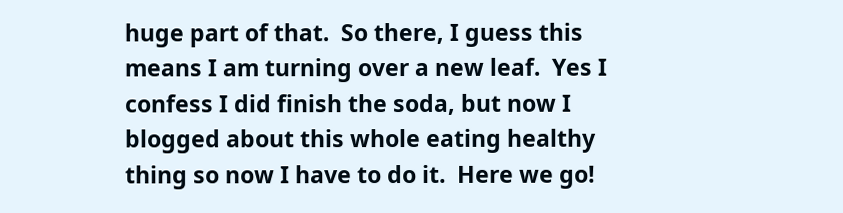huge part of that.  So there, I guess this means I am turning over a new leaf.  Yes I confess I did finish the soda, but now I blogged about this whole eating healthy thing so now I have to do it.  Here we go!